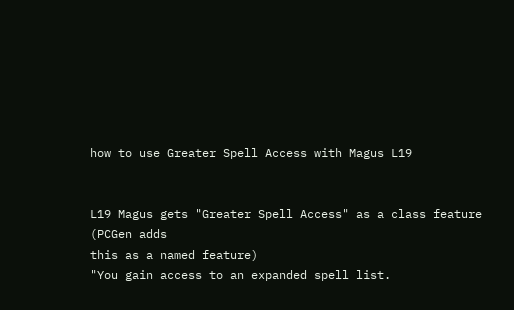how to use Greater Spell Access with Magus L19


L19 Magus gets "Greater Spell Access" as a class feature (PCGen adds
this as a named feature)
"You gain access to an expanded spell list.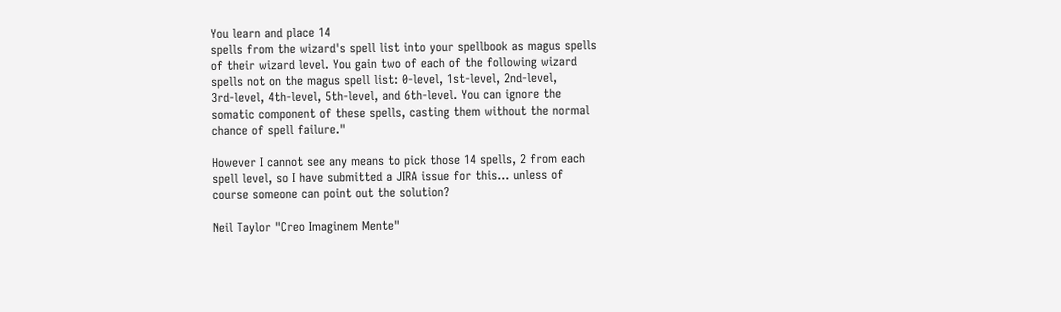You learn and place 14
spells from the wizard's spell list into your spellbook as magus spells
of their wizard level. You gain two of each of the following wizard
spells not on the magus spell list: 0-level, 1st-level, 2nd-level,
3rd-level, 4th-level, 5th-level, and 6th-level. You can ignore the
somatic component of these spells, casting them without the normal
chance of spell failure."

However I cannot see any means to pick those 14 spells, 2 from each
spell level, so I have submitted a JIRA issue for this... unless of
course someone can point out the solution?

Neil Taylor "Creo Imaginem Mente"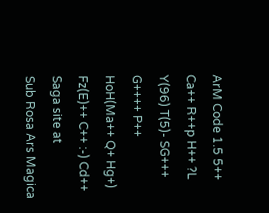ArM Code 1.5 5++ Ca++ R++p H++ ?L Y(96) T(5)- SG+++ G++++ P++ HoH(Ma++ Q+ Hg+) Fz(E)++ C++ :-) Cd++
Saga site at
Sub Rosa Ars Magica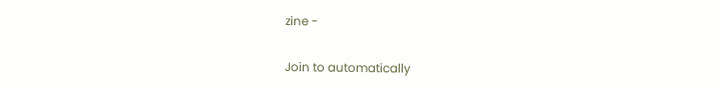zine -

Join to automatically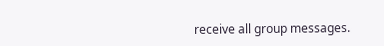receive all group messages.